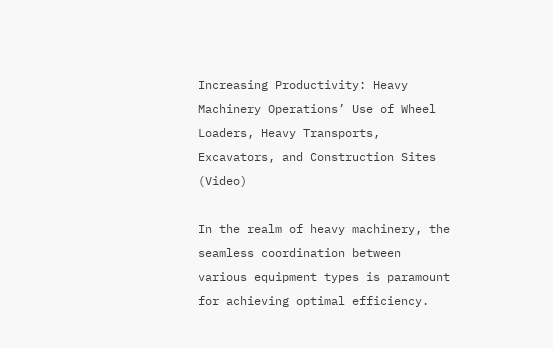Increasing Productivity: Heavy Machinery Operations’ Use of Wheel Loaders, Heavy Transports, Excavators, and Construction Sites (Video)

In the realm of heavy machinery, the seamless coordination between various equipment types is paramount for achieving optimal efficiency.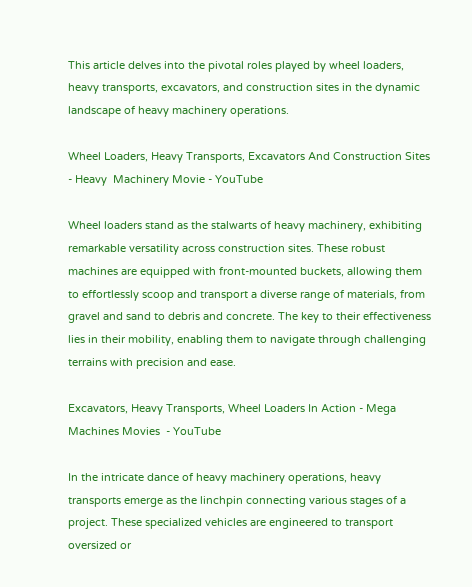This article delves into the pivotal roles played by wheel loaders, heavy transports, excavators, and construction sites in the dynamic landscape of heavy machinery operations.

Wheel Loaders, Heavy Transports, Excavators And Construction Sites - Heavy  Machinery Movie - YouTube

Wheel loaders stand as the stalwarts of heavy machinery, exhibiting remarkable versatility across construction sites. These robust machines are equipped with front-mounted buckets, allowing them to effortlessly scoop and transport a diverse range of materials, from gravel and sand to debris and concrete. The key to their effectiveness lies in their mobility, enabling them to navigate through challenging terrains with precision and ease.

Excavators, Heavy Transports, Wheel Loaders In Action - Mega Machines Movies  - YouTube

In the intricate dance of heavy machinery operations, heavy transports emerge as the linchpin connecting various stages of a project. These specialized vehicles are engineered to transport oversized or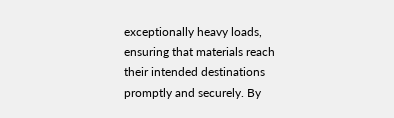exceptionally heavy loads, ensuring that materials reach their intended destinations promptly and securely. By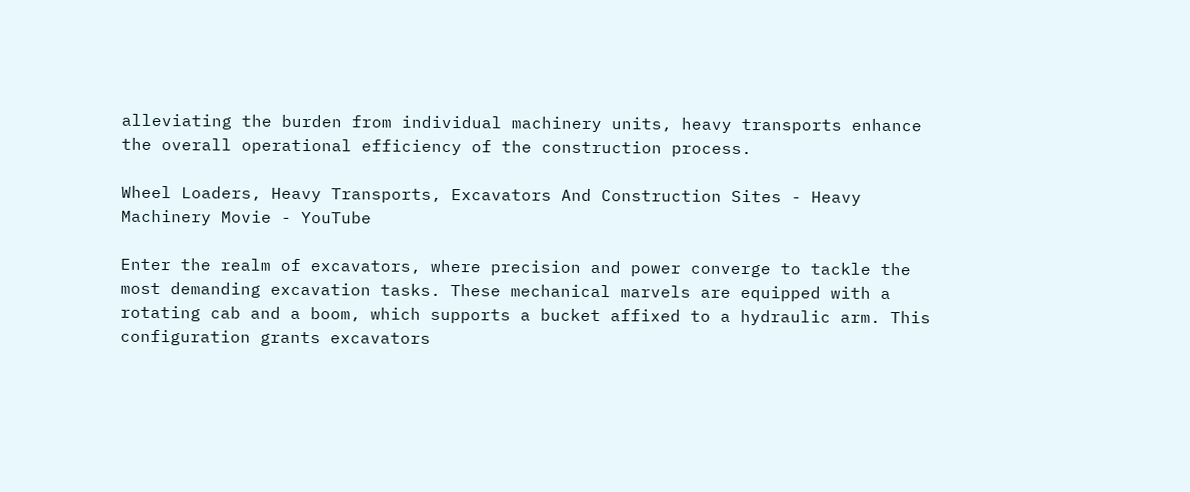alleviating the burden from individual machinery units, heavy transports enhance the overall operational efficiency of the construction process.

Wheel Loaders, Heavy Transports, Excavators And Construction Sites - Heavy  Machinery Movie - YouTube

Enter the realm of excavators, where precision and power converge to tackle the most demanding excavation tasks. These mechanical marvels are equipped with a rotating cab and a boom, which supports a bucket affixed to a hydraulic arm. This configuration grants excavators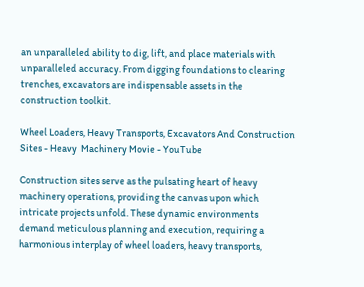an unparalleled ability to dig, lift, and place materials with unparalleled accuracy. From digging foundations to clearing trenches, excavators are indispensable assets in the construction toolkit.

Wheel Loaders, Heavy Transports, Excavators And Construction Sites - Heavy  Machinery Movie - YouTube

Construction sites serve as the pulsating heart of heavy machinery operations, providing the canvas upon which intricate projects unfold. These dynamic environments demand meticulous planning and execution, requiring a harmonious interplay of wheel loaders, heavy transports,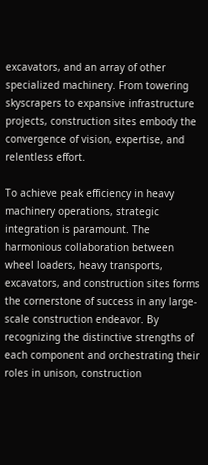excavators, and an array of other specialized machinery. From towering skyscrapers to expansive infrastructure projects, construction sites embody the convergence of vision, expertise, and relentless effort.

To achieve peak efficiency in heavy machinery operations, strategic integration is paramount. The harmonious collaboration between wheel loaders, heavy transports, excavators, and construction sites forms the cornerstone of success in any large-scale construction endeavor. By recognizing the distinctive strengths of each component and orchestrating their roles in unison, construction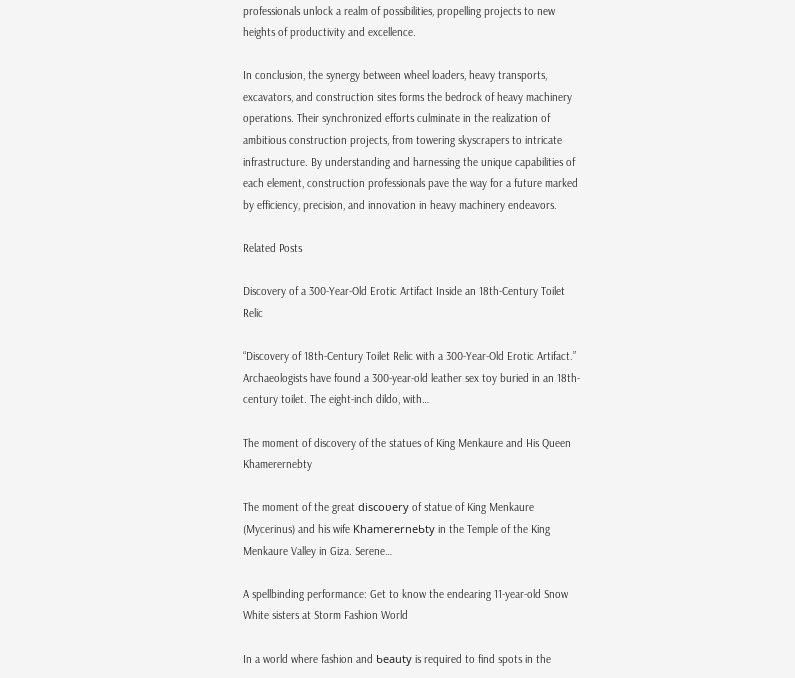professionals unlock a realm of possibilities, propelling projects to new heights of productivity and excellence.

In conclusion, the synergy between wheel loaders, heavy transports, excavators, and construction sites forms the bedrock of heavy machinery operations. Their synchronized efforts culminate in the realization of ambitious construction projects, from towering skyscrapers to intricate infrastructure. By understanding and harnessing the unique capabilities of each element, construction professionals pave the way for a future marked by efficiency, precision, and innovation in heavy machinery endeavors.

Related Posts

Discovery of a 300-Year-Old Erotic Artifact Inside an 18th-Century Toilet Relic

“Discovery of 18th-Century Toilet Relic with a 300-Year-Old Erotic Artifact.” Archaeologists have found a 300-year-old leather sex toy buried in an 18th-century toilet. The eight-inch dildo, with…

The moment of discovery of the statues of King Menkaure and His Queen Khamerernebty

The moment of the great discoʋery of statue of King Menkaure (Mycerinus) and his wife KhamererneƄty in the Temple of the King Menkaure Valley in Giza. Serene…

A spellbinding performance: Get to know the endearing 11-year-old Snow White sisters at Storm Fashion World

In a world where fashion and Ƅeauty is required to find spots in the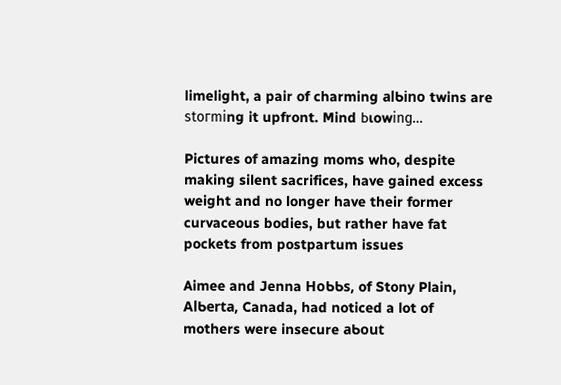limelight, a pair of charming alƄino twins are ѕtoгmіnɡ it upfront. Mind Ьɩowіnɡ…

Pictures of amazing moms who, despite making silent sacrifices, have gained excess weight and no longer have their former curvaceous bodies, but rather have fat pockets from postpartum issues

Aimee and Jenna HoƄƄs, of Stony Plain, AlƄerta, Canada, had noticed a lot of mothers were insecure aƄout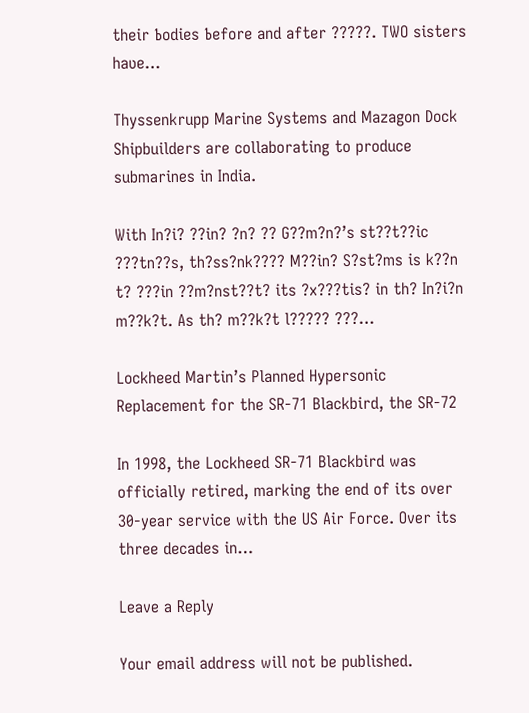their Ƅodies Ƅefore and after ?????. TWO sisters haʋe…

Thyssenkrupp Marine Systems and Mazagon Dock Shipbuilders are collaborating to produce submarines in India.

With In?i? ??in? ?n? ?? G??m?n?’s st??t??ic ???tn??s, th?ss?nk???? M??in? S?st?ms is k??n t? ???in ??m?nst??t? its ?x???tis? in th? In?i?n m??k?t. As th? m??k?t l????? ???…

Lockheed Martin’s Planned Hypersonic Replacement for the SR-71 Blackbird, the SR-72

In 1998, the Lockheed SR-71 Blackbird was officially retired, marking the end of its over 30-year service with the US Air Force. Over its three decades in…

Leave a Reply

Your email address will not be published.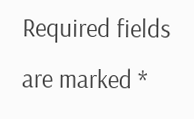Required fields are marked *